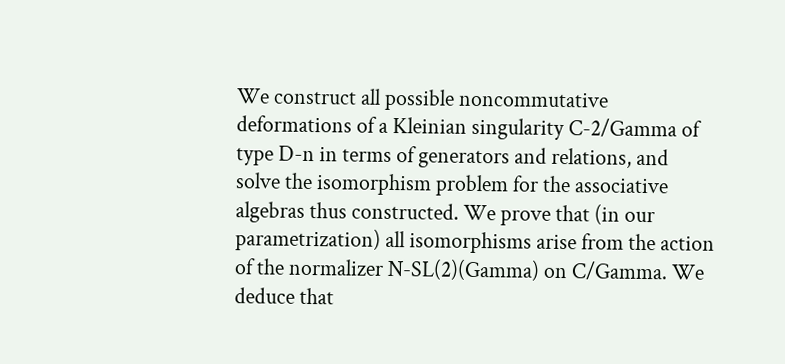We construct all possible noncommutative deformations of a Kleinian singularity C-2/Gamma of type D-n in terms of generators and relations, and solve the isomorphism problem for the associative algebras thus constructed. We prove that (in our parametrization) all isomorphisms arise from the action of the normalizer N-SL(2)(Gamma) on C/Gamma. We deduce that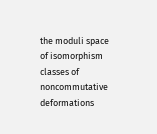the moduli space of isomorphism classes of noncommutative deformations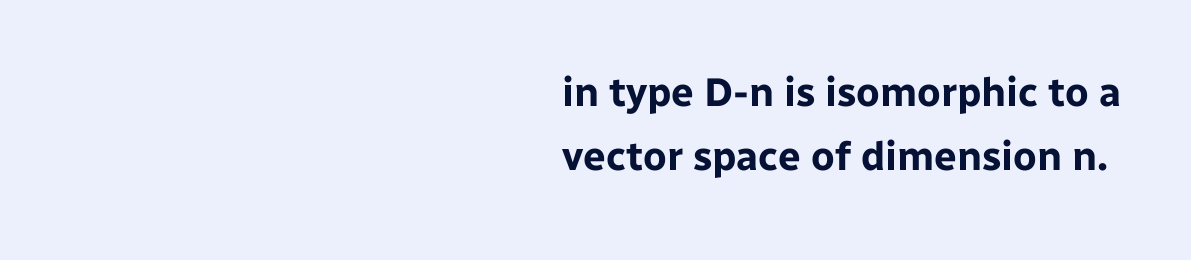in type D-n is isomorphic to a vector space of dimension n.